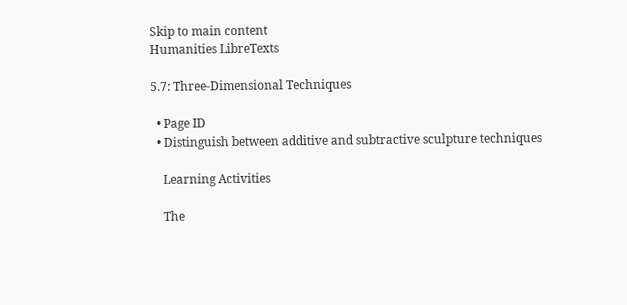Skip to main content
Humanities LibreTexts

5.7: Three-Dimensional Techniques

  • Page ID
  • Distinguish between additive and subtractive sculpture techniques

    Learning Activities

    The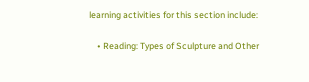learning activities for this section include:

    • Reading: Types of Sculpture and Other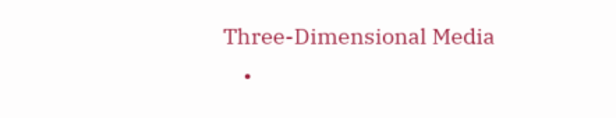Three-Dimensional Media
    •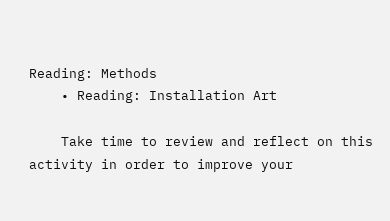Reading: Methods
    • Reading: Installation Art

    Take time to review and reflect on this activity in order to improve your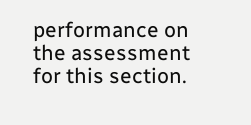performance on the assessment for this section.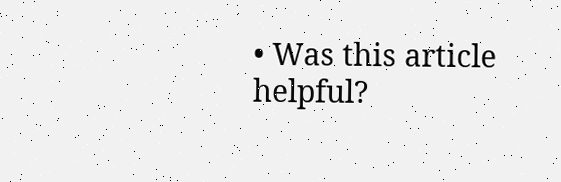• Was this article helpful?